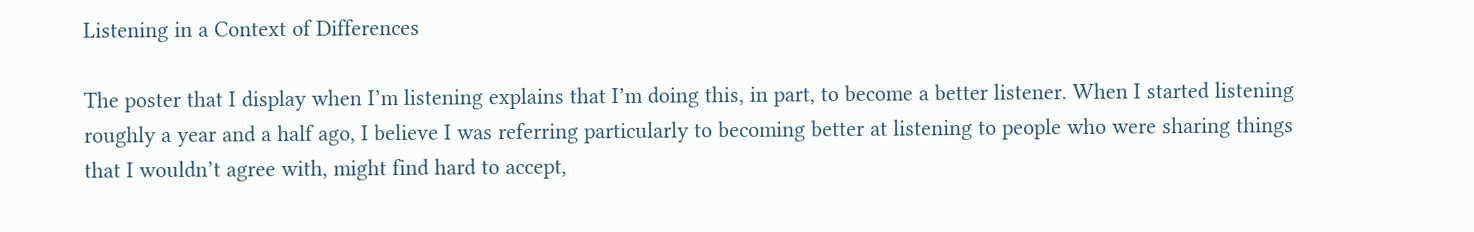Listening in a Context of Differences

The poster that I display when I’m listening explains that I’m doing this, in part, to become a better listener. When I started listening roughly a year and a half ago, I believe I was referring particularly to becoming better at listening to people who were sharing things that I wouldn’t agree with, might find hard to accept,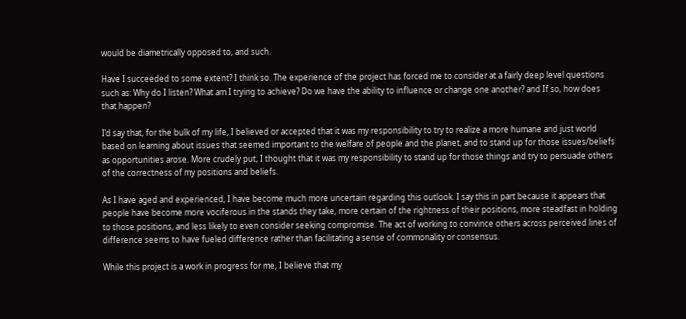would be diametrically opposed to, and such.

Have I succeeded to some extent? I think so. The experience of the project has forced me to consider at a fairly deep level questions such as: Why do I listen? What am I trying to achieve? Do we have the ability to influence or change one another? and If so, how does that happen?

I’d say that, for the bulk of my life, I believed or accepted that it was my responsibility to try to realize a more humane and just world based on learning about issues that seemed important to the welfare of people and the planet, and to stand up for those issues/beliefs as opportunities arose. More crudely put, I thought that it was my responsibility to stand up for those things and try to persuade others of the correctness of my positions and beliefs.

As I have aged and experienced, I have become much more uncertain regarding this outlook. I say this in part because it appears that people have become more vociferous in the stands they take, more certain of the rightness of their positions, more steadfast in holding to those positions, and less likely to even consider seeking compromise. The act of working to convince others across perceived lines of difference seems to have fueled difference rather than facilitating a sense of commonality or consensus.

While this project is a work in progress for me, I believe that my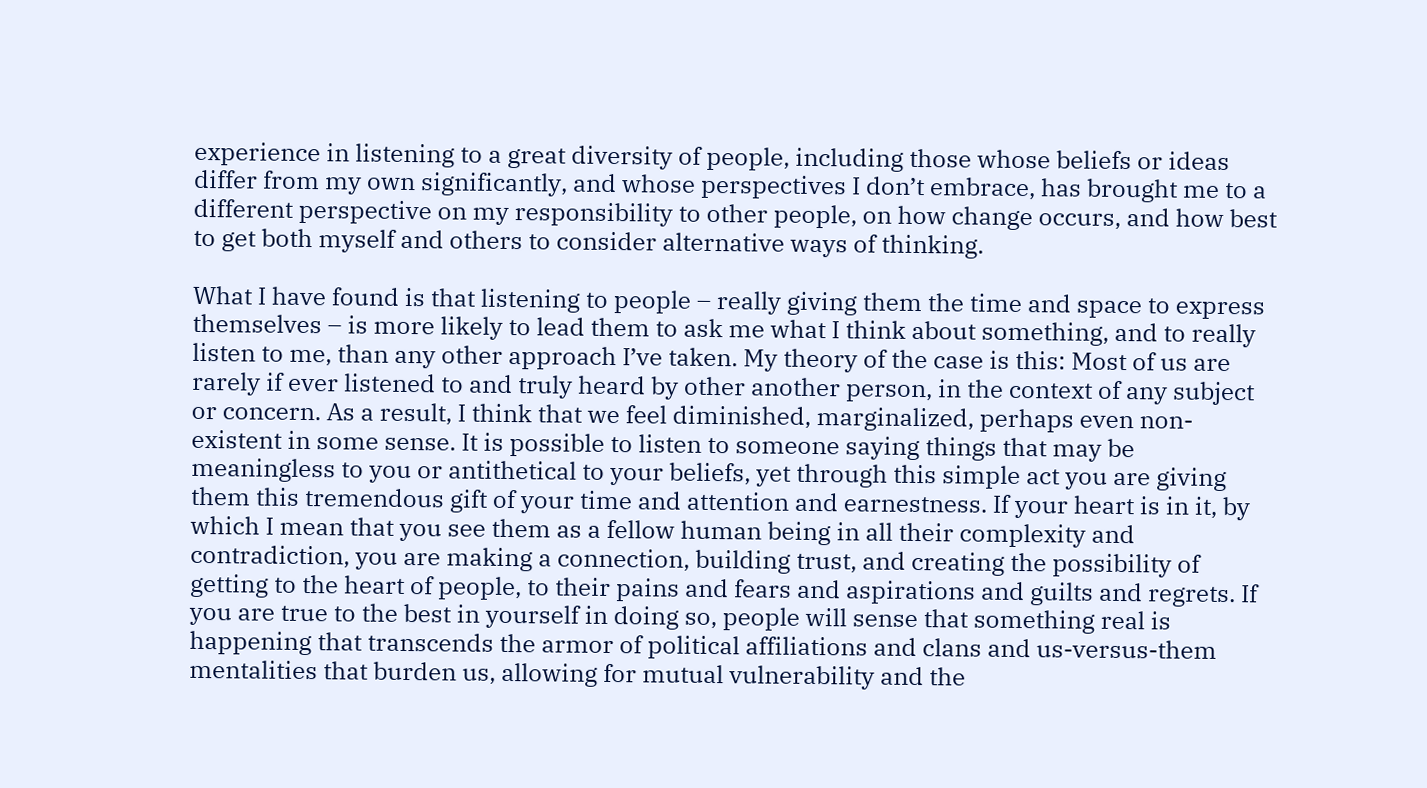experience in listening to a great diversity of people, including those whose beliefs or ideas differ from my own significantly, and whose perspectives I don’t embrace, has brought me to a different perspective on my responsibility to other people, on how change occurs, and how best to get both myself and others to consider alternative ways of thinking.

What I have found is that listening to people – really giving them the time and space to express themselves – is more likely to lead them to ask me what I think about something, and to really listen to me, than any other approach I’ve taken. My theory of the case is this: Most of us are rarely if ever listened to and truly heard by other another person, in the context of any subject or concern. As a result, I think that we feel diminished, marginalized, perhaps even non-existent in some sense. It is possible to listen to someone saying things that may be meaningless to you or antithetical to your beliefs, yet through this simple act you are giving them this tremendous gift of your time and attention and earnestness. If your heart is in it, by which I mean that you see them as a fellow human being in all their complexity and contradiction, you are making a connection, building trust, and creating the possibility of getting to the heart of people, to their pains and fears and aspirations and guilts and regrets. If you are true to the best in yourself in doing so, people will sense that something real is happening that transcends the armor of political affiliations and clans and us-versus-them mentalities that burden us, allowing for mutual vulnerability and the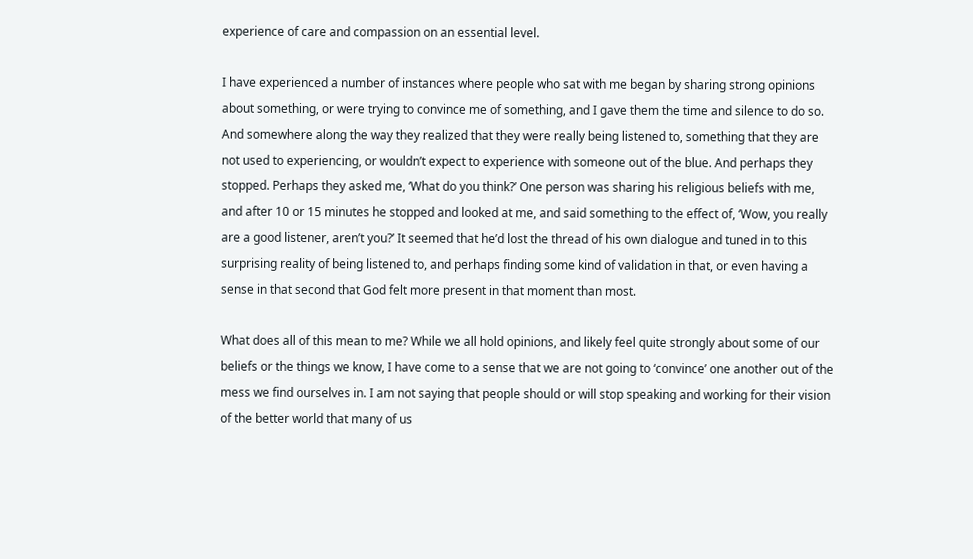experience of care and compassion on an essential level.

I have experienced a number of instances where people who sat with me began by sharing strong opinions about something, or were trying to convince me of something, and I gave them the time and silence to do so. And somewhere along the way they realized that they were really being listened to, something that they are not used to experiencing, or wouldn’t expect to experience with someone out of the blue. And perhaps they stopped. Perhaps they asked me, ‘What do you think?’ One person was sharing his religious beliefs with me, and after 10 or 15 minutes he stopped and looked at me, and said something to the effect of, ‘Wow, you really are a good listener, aren’t you?’ It seemed that he’d lost the thread of his own dialogue and tuned in to this surprising reality of being listened to, and perhaps finding some kind of validation in that, or even having a sense in that second that God felt more present in that moment than most.

What does all of this mean to me? While we all hold opinions, and likely feel quite strongly about some of our beliefs or the things we know, I have come to a sense that we are not going to ‘convince’ one another out of the mess we find ourselves in. I am not saying that people should or will stop speaking and working for their vision of the better world that many of us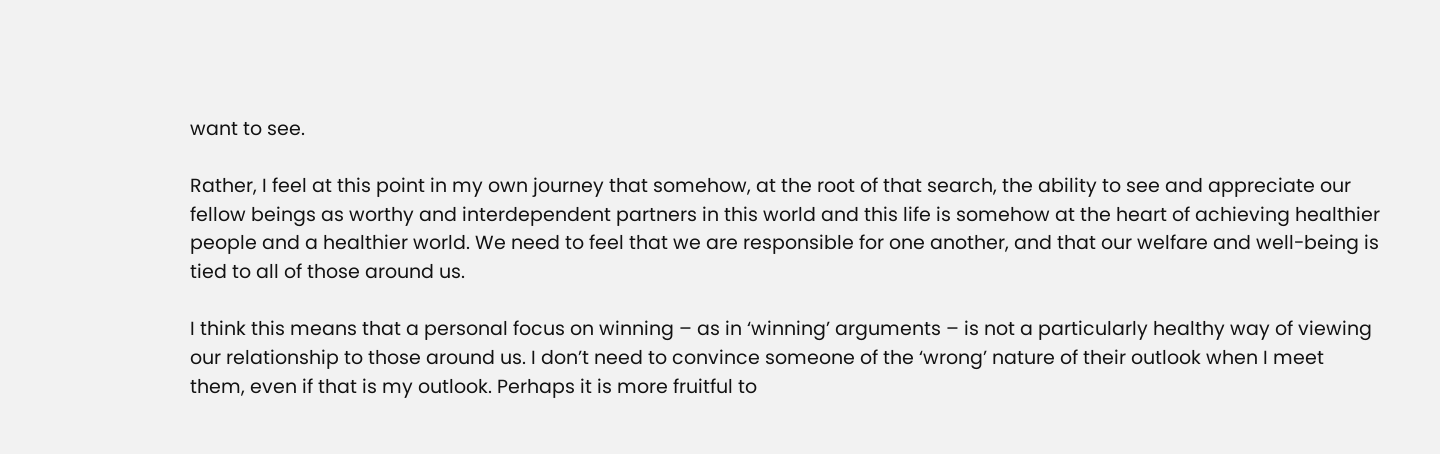want to see.

Rather, I feel at this point in my own journey that somehow, at the root of that search, the ability to see and appreciate our fellow beings as worthy and interdependent partners in this world and this life is somehow at the heart of achieving healthier people and a healthier world. We need to feel that we are responsible for one another, and that our welfare and well-being is tied to all of those around us.

I think this means that a personal focus on winning – as in ‘winning’ arguments – is not a particularly healthy way of viewing our relationship to those around us. I don’t need to convince someone of the ‘wrong’ nature of their outlook when I meet them, even if that is my outlook. Perhaps it is more fruitful to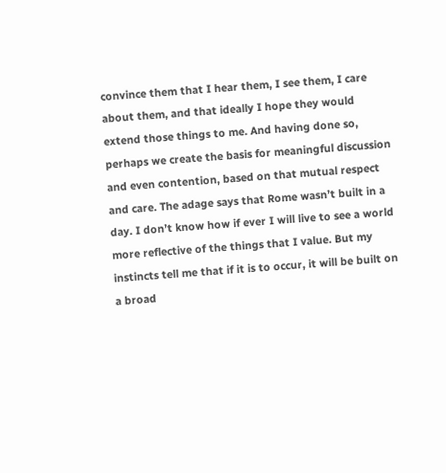convince them that I hear them, I see them, I care about them, and that ideally I hope they would extend those things to me. And having done so, perhaps we create the basis for meaningful discussion and even contention, based on that mutual respect and care. The adage says that Rome wasn’t built in a day. I don’t know how if ever I will live to see a world more reflective of the things that I value. But my instincts tell me that if it is to occur, it will be built on a broad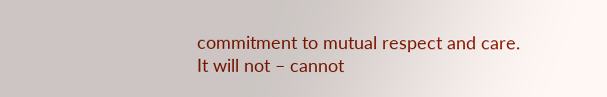commitment to mutual respect and care. It will not – cannot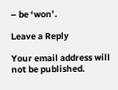– be ‘won’.

Leave a Reply

Your email address will not be published.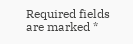Required fields are marked *